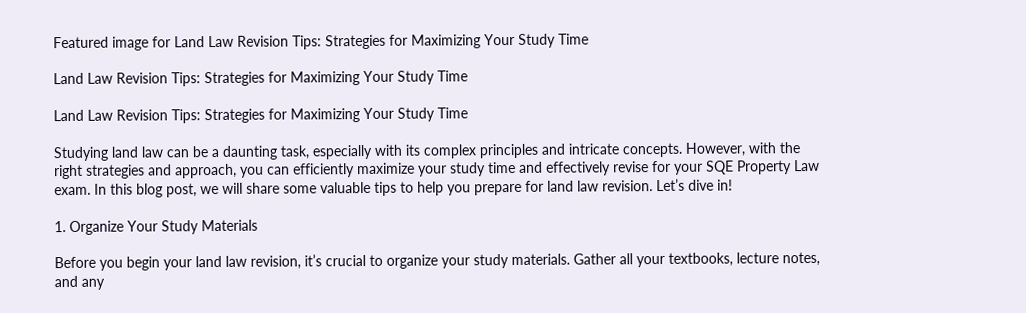Featured image for Land Law Revision Tips: Strategies for Maximizing Your Study Time

Land Law Revision Tips: Strategies for Maximizing Your Study Time

Land Law Revision Tips: Strategies for Maximizing Your Study Time

Studying land law can be a daunting task, especially with its complex principles and intricate concepts. However, with the right strategies and approach, you can efficiently maximize your study time and effectively revise for your SQE Property Law exam. In this blog post, we will share some valuable tips to help you prepare for land law revision. Let’s dive in!

1. Organize Your Study Materials

Before you begin your land law revision, it’s crucial to organize your study materials. Gather all your textbooks, lecture notes, and any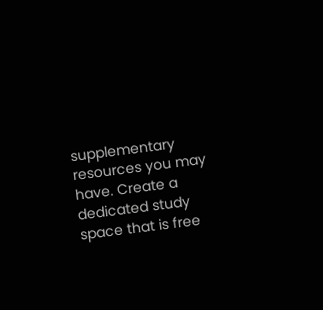supplementary resources you may have. Create a dedicated study space that is free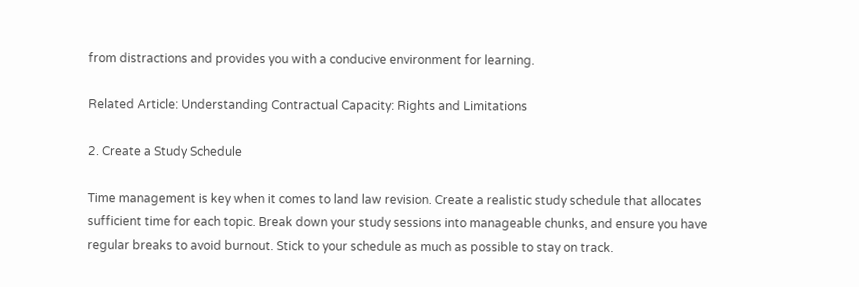from distractions and provides you with a conducive environment for learning.

Related Article: Understanding Contractual Capacity: Rights and Limitations

2. Create a Study Schedule

Time management is key when it comes to land law revision. Create a realistic study schedule that allocates sufficient time for each topic. Break down your study sessions into manageable chunks, and ensure you have regular breaks to avoid burnout. Stick to your schedule as much as possible to stay on track.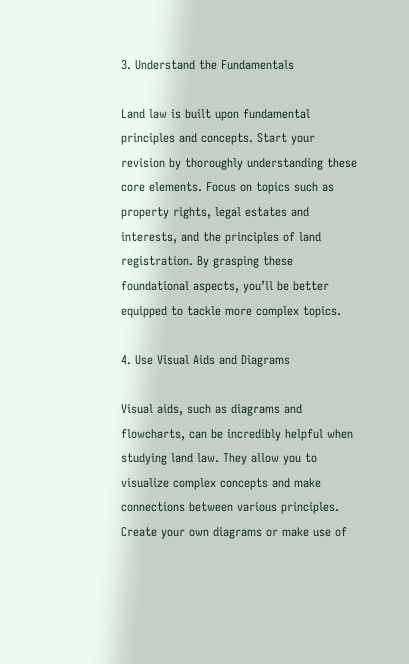3. Understand the Fundamentals

Land law is built upon fundamental principles and concepts. Start your revision by thoroughly understanding these core elements. Focus on topics such as property rights, legal estates and interests, and the principles of land registration. By grasping these foundational aspects, you’ll be better equipped to tackle more complex topics.

4. Use Visual Aids and Diagrams

Visual aids, such as diagrams and flowcharts, can be incredibly helpful when studying land law. They allow you to visualize complex concepts and make connections between various principles. Create your own diagrams or make use of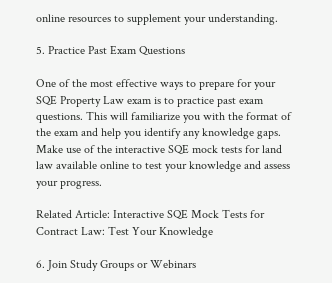online resources to supplement your understanding.

5. Practice Past Exam Questions

One of the most effective ways to prepare for your SQE Property Law exam is to practice past exam questions. This will familiarize you with the format of the exam and help you identify any knowledge gaps. Make use of the interactive SQE mock tests for land law available online to test your knowledge and assess your progress.

Related Article: Interactive SQE Mock Tests for Contract Law: Test Your Knowledge

6. Join Study Groups or Webinars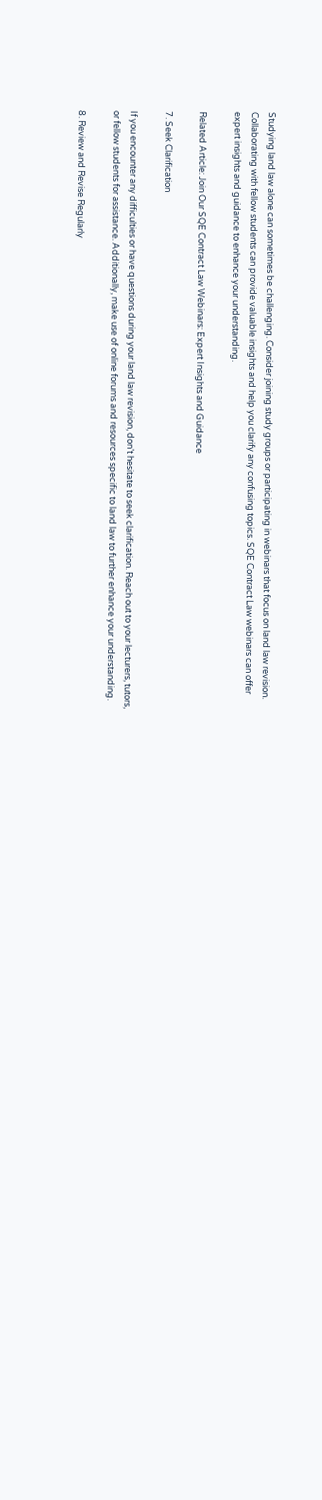Studying land law alone can sometimes be challenging. Consider joining study groups or participating in webinars that focus on land law revision. Collaborating with fellow students can provide valuable insights and help you clarify any confusing topics. SQE Contract Law webinars can offer expert insights and guidance to enhance your understanding.

Related Article: Join Our SQE Contract Law Webinars: Expert Insights and Guidance

7. Seek Clarification

If you encounter any difficulties or have questions during your land law revision, don’t hesitate to seek clarification. Reach out to your lecturers, tutors, or fellow students for assistance. Additionally, make use of online forums and resources specific to land law to further enhance your understanding.

8. Review and Revise Regularly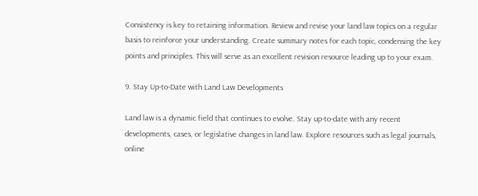Consistency is key to retaining information. Review and revise your land law topics on a regular basis to reinforce your understanding. Create summary notes for each topic, condensing the key points and principles. This will serve as an excellent revision resource leading up to your exam.

9. Stay Up-to-Date with Land Law Developments

Land law is a dynamic field that continues to evolve. Stay up-to-date with any recent developments, cases, or legislative changes in land law. Explore resources such as legal journals, online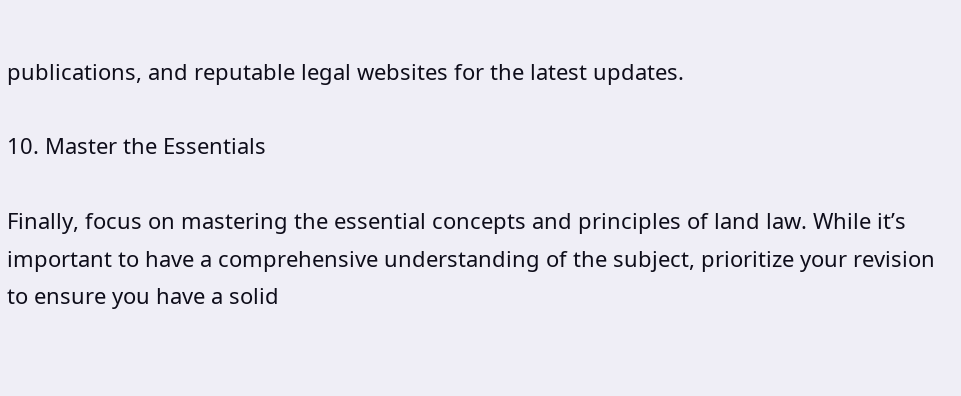publications, and reputable legal websites for the latest updates.

10. Master the Essentials

Finally, focus on mastering the essential concepts and principles of land law. While it’s important to have a comprehensive understanding of the subject, prioritize your revision to ensure you have a solid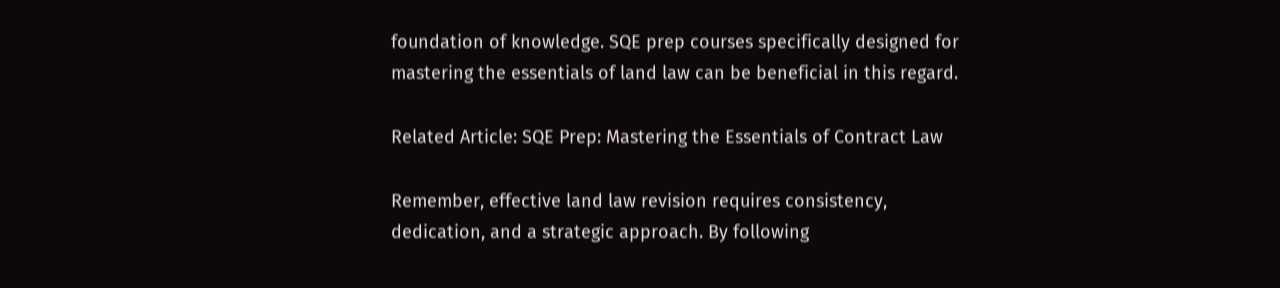foundation of knowledge. SQE prep courses specifically designed for mastering the essentials of land law can be beneficial in this regard.

Related Article: SQE Prep: Mastering the Essentials of Contract Law

Remember, effective land law revision requires consistency, dedication, and a strategic approach. By following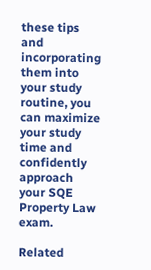these tips and incorporating them into your study routine, you can maximize your study time and confidently approach your SQE Property Law exam.

Related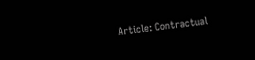Article: Contractual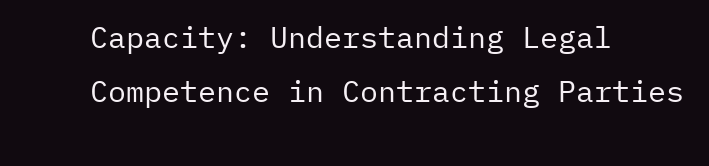Capacity: Understanding Legal Competence in Contracting Parties